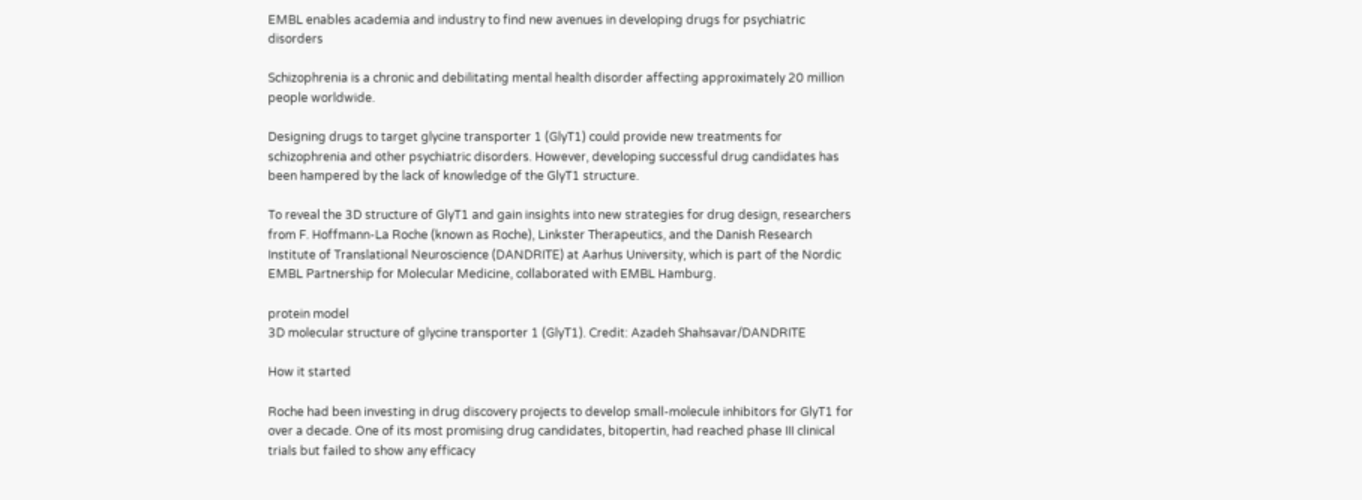EMBL enables academia and industry to find new avenues in developing drugs for psychiatric disorders

Schizophrenia is a chronic and debilitating mental health disorder affecting approximately 20 million people worldwide.

Designing drugs to target glycine transporter 1 (GlyT1) could provide new treatments for schizophrenia and other psychiatric disorders. However, developing successful drug candidates has been hampered by the lack of knowledge of the GlyT1 structure.

To reveal the 3D structure of GlyT1 and gain insights into new strategies for drug design, researchers from F. Hoffmann-La Roche (known as Roche), Linkster Therapeutics, and the Danish Research Institute of Translational Neuroscience (DANDRITE) at Aarhus University, which is part of the Nordic EMBL Partnership for Molecular Medicine, collaborated with EMBL Hamburg.

protein model
3D molecular structure of glycine transporter 1 (GlyT1). Credit: Azadeh Shahsavar/DANDRITE

How it started

Roche had been investing in drug discovery projects to develop small-molecule inhibitors for GlyT1 for over a decade. One of its most promising drug candidates, bitopertin, had reached phase III clinical trials but failed to show any efficacy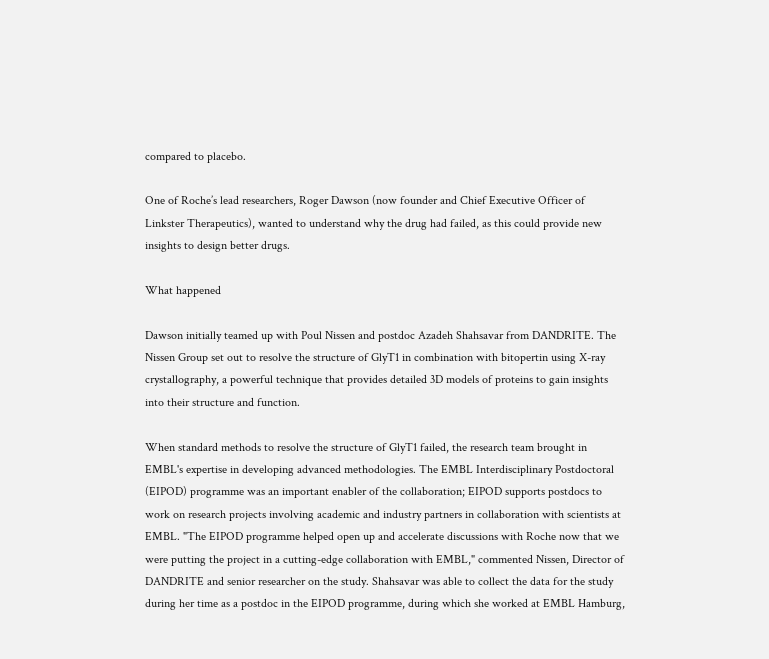compared to placebo.

One of Roche’s lead researchers, Roger Dawson (now founder and Chief Executive Officer of Linkster Therapeutics), wanted to understand why the drug had failed, as this could provide new insights to design better drugs.

What happened

Dawson initially teamed up with Poul Nissen and postdoc Azadeh Shahsavar from DANDRITE. The Nissen Group set out to resolve the structure of GlyT1 in combination with bitopertin using X-ray crystallography, a powerful technique that provides detailed 3D models of proteins to gain insights into their structure and function.

When standard methods to resolve the structure of GlyT1 failed, the research team brought in EMBL's expertise in developing advanced methodologies. The EMBL Interdisciplinary Postdoctoral (EIPOD) programme was an important enabler of the collaboration; EIPOD supports postdocs to work on research projects involving academic and industry partners in collaboration with scientists at EMBL. "The EIPOD programme helped open up and accelerate discussions with Roche now that we were putting the project in a cutting-edge collaboration with EMBL," commented Nissen, Director of DANDRITE and senior researcher on the study. Shahsavar was able to collect the data for the study during her time as a postdoc in the EIPOD programme, during which she worked at EMBL Hamburg,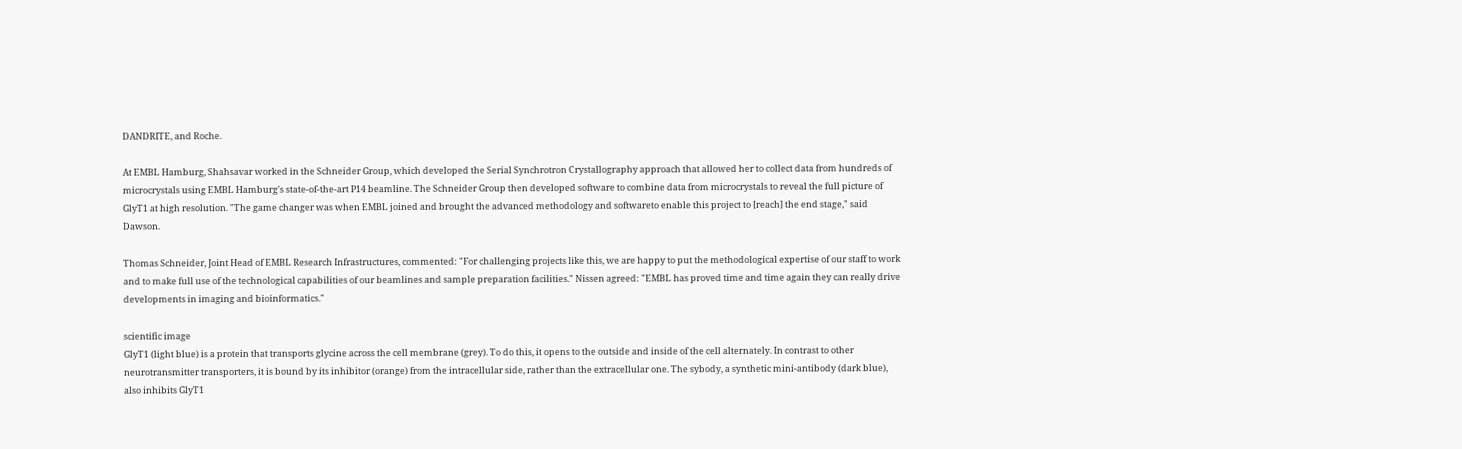DANDRITE, and Roche.

At EMBL Hamburg, Shahsavar worked in the Schneider Group, which developed the Serial Synchrotron Crystallography approach that allowed her to collect data from hundreds of microcrystals using EMBL Hamburg's state-of-the-art P14 beamline. The Schneider Group then developed software to combine data from microcrystals to reveal the full picture of GlyT1 at high resolution. "The game changer was when EMBL joined and brought the advanced methodology and softwareto enable this project to [reach] the end stage," said Dawson.

Thomas Schneider, Joint Head of EMBL Research Infrastructures, commented: "For challenging projects like this, we are happy to put the methodological expertise of our staff to work and to make full use of the technological capabilities of our beamlines and sample preparation facilities." Nissen agreed: "EMBL has proved time and time again they can really drive developments in imaging and bioinformatics."

scientific image
GlyT1 (light blue) is a protein that transports glycine across the cell membrane (grey). To do this, it opens to the outside and inside of the cell alternately. In contrast to other neurotransmitter transporters, it is bound by its inhibitor (orange) from the intracellular side, rather than the extracellular one. The sybody, a synthetic mini-antibody (dark blue), also inhibits GlyT1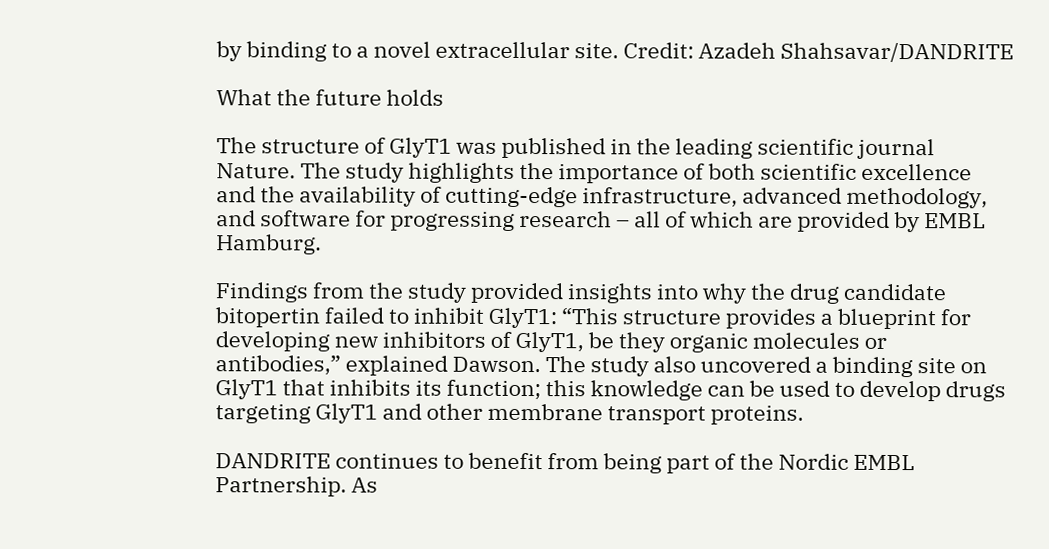by binding to a novel extracellular site. Credit: Azadeh Shahsavar/DANDRITE

What the future holds

The structure of GlyT1 was published in the leading scientific journal Nature. The study highlights the importance of both scientific excellence and the availability of cutting-edge infrastructure, advanced methodology, and software for progressing research – all of which are provided by EMBL Hamburg.

Findings from the study provided insights into why the drug candidate bitopertin failed to inhibit GlyT1: “This structure provides a blueprint for developing new inhibitors of GlyT1, be they organic molecules or antibodies,” explained Dawson. The study also uncovered a binding site on GlyT1 that inhibits its function; this knowledge can be used to develop drugs targeting GlyT1 and other membrane transport proteins.

DANDRITE continues to benefit from being part of the Nordic EMBL Partnership. As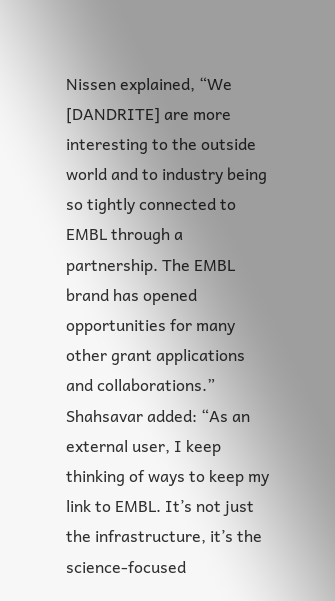Nissen explained, “We [DANDRITE] are more interesting to the outside world and to industry being so tightly connected to EMBL through a partnership. The EMBL brand has opened opportunities for many other grant applications and collaborations.” Shahsavar added: “As an external user, I keep thinking of ways to keep my link to EMBL. It’s not just the infrastructure, it’s the science-focused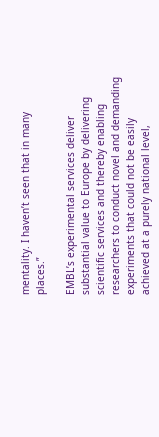mentality. I haven’t seen that in many places.”

EMBL’s experimental services deliver substantial value to Europe by delivering scientific services and thereby enabling researchers to conduct novel and demanding experiments that could not be easily achieved at a purely national level,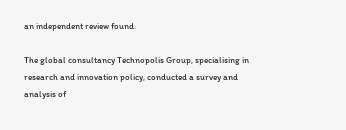an independent review found.

The global consultancy Technopolis Group, specialising in research and innovation policy, conducted a survey and analysis of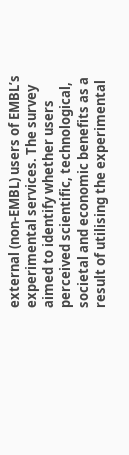external (non-EMBL) users of EMBL’s experimental services. The survey aimed to identify whether users perceived scientific, technological, societal and economic benefits as a result of utilising the experimental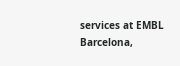services at EMBL Barcelona,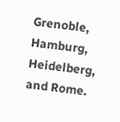Grenoble, Hamburg, Heidelberg, and Rome.